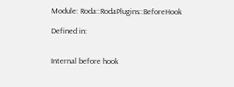Module: Roda::RodaPlugins::BeforeHook

Defined in:


Internal before hook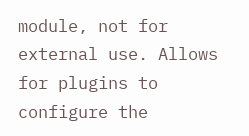module, not for external use. Allows for plugins to configure the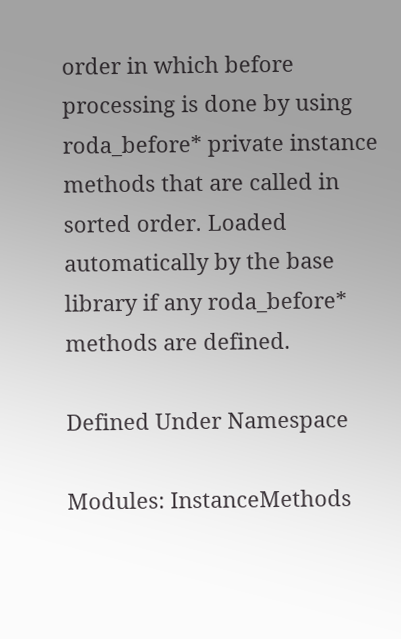order in which before processing is done by using roda_before* private instance methods that are called in sorted order. Loaded automatically by the base library if any roda_before* methods are defined.

Defined Under Namespace

Modules: InstanceMethods